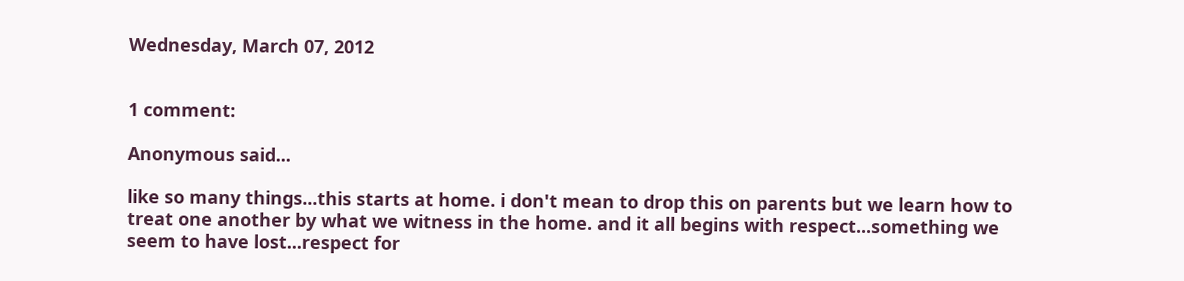Wednesday, March 07, 2012


1 comment:

Anonymous said...

like so many things...this starts at home. i don't mean to drop this on parents but we learn how to treat one another by what we witness in the home. and it all begins with respect...something we seem to have lost...respect for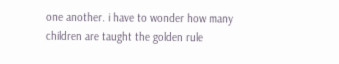one another. i have to wonder how many children are taught the golden rule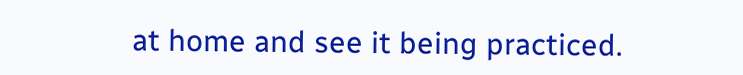at home and see it being practiced.